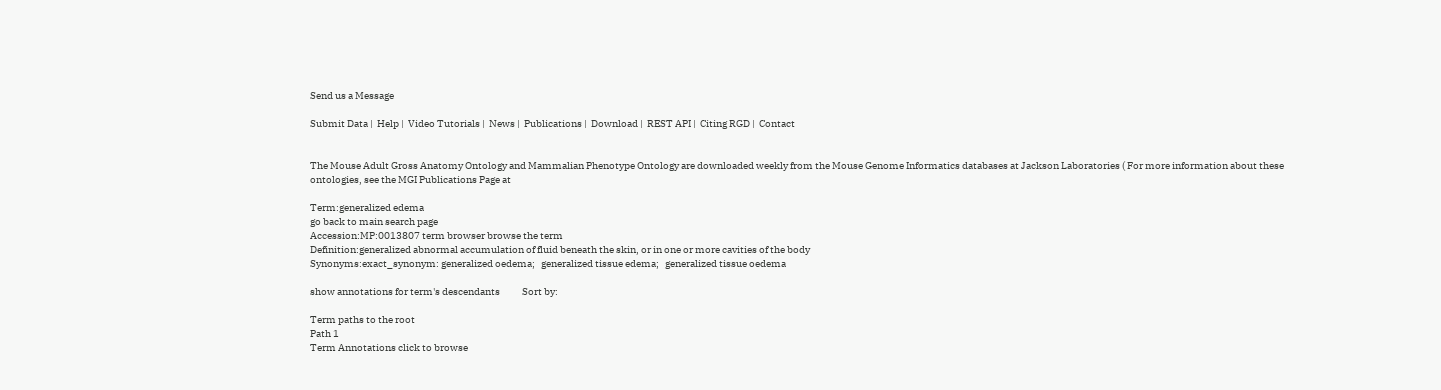Send us a Message

Submit Data |  Help |  Video Tutorials |  News |  Publications |  Download |  REST API |  Citing RGD |  Contact


The Mouse Adult Gross Anatomy Ontology and Mammalian Phenotype Ontology are downloaded weekly from the Mouse Genome Informatics databases at Jackson Laboratories ( For more information about these ontologies, see the MGI Publications Page at

Term:generalized edema
go back to main search page
Accession:MP:0013807 term browser browse the term
Definition:generalized abnormal accumulation of fluid beneath the skin, or in one or more cavities of the body
Synonyms:exact_synonym: generalized oedema;   generalized tissue edema;   generalized tissue oedema

show annotations for term's descendants           Sort by:

Term paths to the root
Path 1
Term Annotations click to browse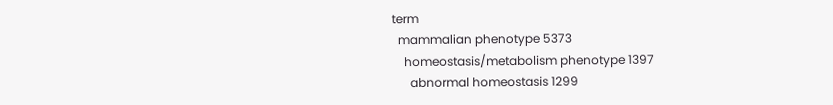term
  mammalian phenotype 5373
    homeostasis/metabolism phenotype 1397
      abnormal homeostasis 1299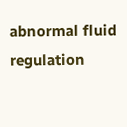abnormal fluid regulation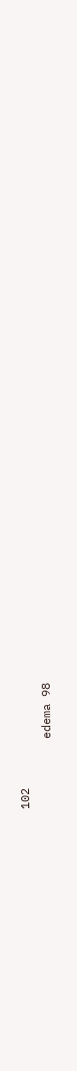102
          edema 98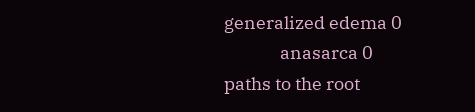generalized edema 0
              anasarca 0
paths to the root